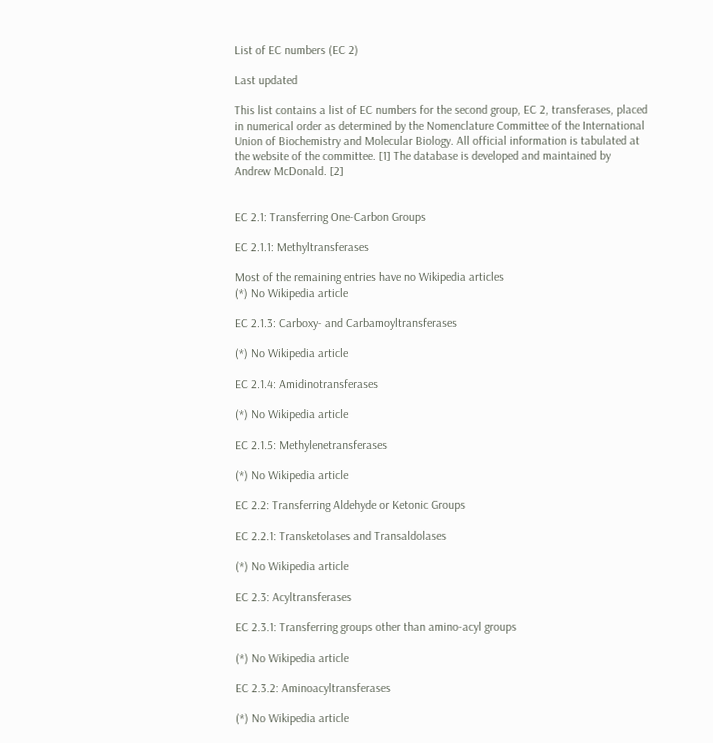List of EC numbers (EC 2)

Last updated

This list contains a list of EC numbers for the second group, EC 2, transferases, placed in numerical order as determined by the Nomenclature Committee of the International Union of Biochemistry and Molecular Biology. All official information is tabulated at the website of the committee. [1] The database is developed and maintained by Andrew McDonald. [2]


EC 2.1: Transferring One-Carbon Groups

EC 2.1.1: Methyltransferases

Most of the remaining entries have no Wikipedia articles
(*) No Wikipedia article

EC 2.1.3: Carboxy- and Carbamoyltransferases

(*) No Wikipedia article

EC 2.1.4: Amidinotransferases

(*) No Wikipedia article

EC 2.1.5: Methylenetransferases

(*) No Wikipedia article

EC 2.2: Transferring Aldehyde or Ketonic Groups

EC 2.2.1: Transketolases and Transaldolases

(*) No Wikipedia article

EC 2.3: Acyltransferases

EC 2.3.1: Transferring groups other than amino-acyl groups

(*) No Wikipedia article

EC 2.3.2: Aminoacyltransferases

(*) No Wikipedia article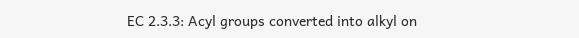EC 2.3.3: Acyl groups converted into alkyl on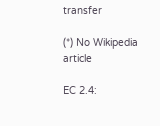transfer

(*) No Wikipedia article

EC 2.4: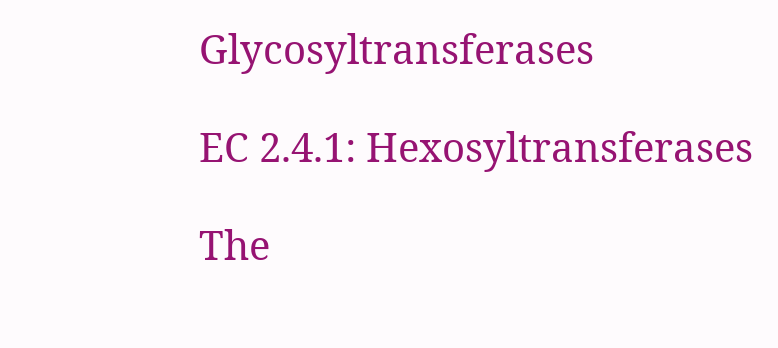Glycosyltransferases

EC 2.4.1: Hexosyltransferases

The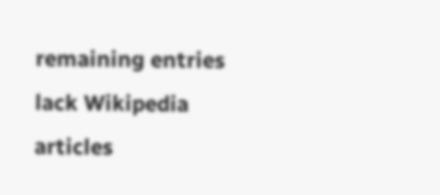remaining entries lack Wikipedia articles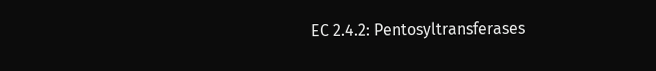EC 2.4.2: Pentosyltransferases